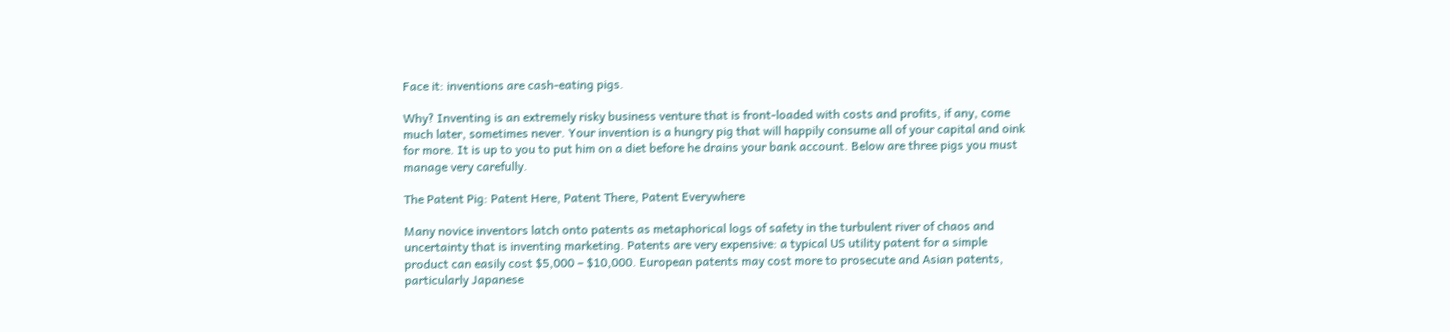Face it: inventions are cash-eating pigs.

Why? Inventing is an extremely risky business venture that is front-loaded with costs and profits, if any, come much later, sometimes never. Your invention is a hungry pig that will happily consume all of your capital and oink for more. It is up to you to put him on a diet before he drains your bank account. Below are three pigs you must manage very carefully.

The Patent Pig: Patent Here, Patent There, Patent Everywhere

Many novice inventors latch onto patents as metaphorical logs of safety in the turbulent river of chaos and uncertainty that is inventing marketing. Patents are very expensive: a typical US utility patent for a simple product can easily cost $5,000 – $10,000. European patents may cost more to prosecute and Asian patents, particularly Japanese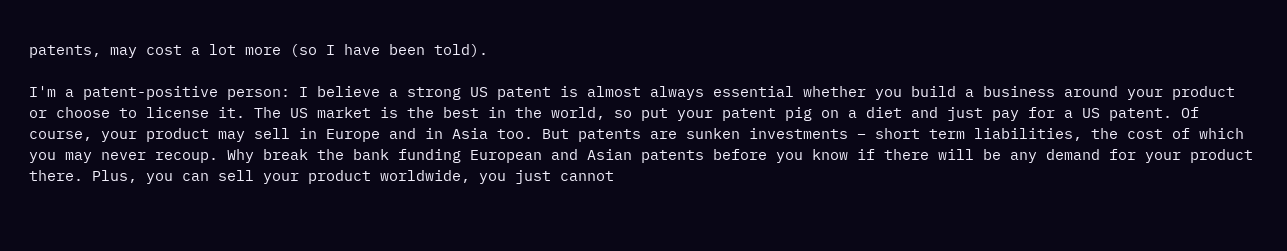patents, may cost a lot more (so I have been told).

I'm a patent-positive person: I believe a strong US patent is almost always essential whether you build a business around your product or choose to license it. The US market is the best in the world, so put your patent pig on a diet and just pay for a US patent. Of course, your product may sell in Europe and in Asia too. But patents are sunken investments – short term liabilities, the cost of which you may never recoup. Why break the bank funding European and Asian patents before you know if there will be any demand for your product there. Plus, you can sell your product worldwide, you just cannot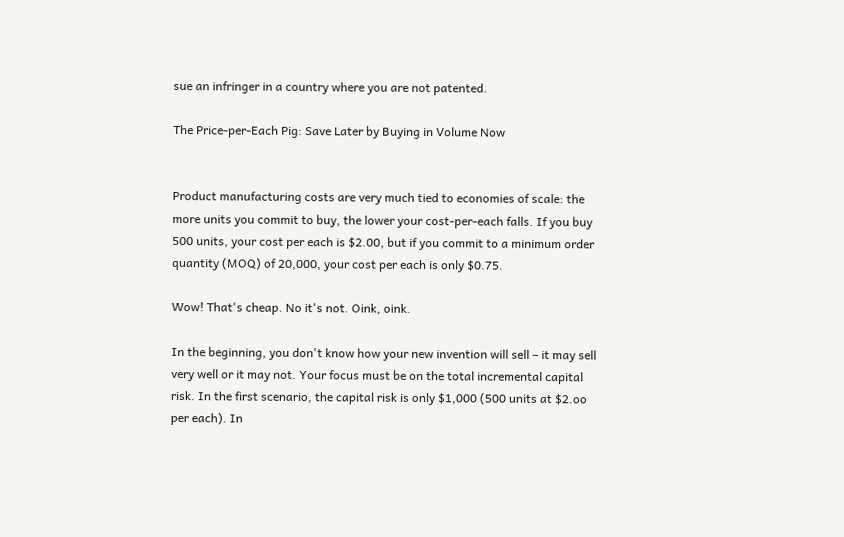sue an infringer in a country where you are not patented.

The Price-per-Each Pig: Save Later by Buying in Volume Now


Product manufacturing costs are very much tied to economies of scale: the more units you commit to buy, the lower your cost-per-each falls. If you buy 500 units, your cost per each is $2.00, but if you commit to a minimum order quantity (MOQ) of 20,000, your cost per each is only $0.75.

Wow! That's cheap. No it's not. Oink, oink.

In the beginning, you don't know how your new invention will sell – it may sell very well or it may not. Your focus must be on the total incremental capital risk. In the first scenario, the capital risk is only $1,000 (500 units at $2.oo per each). In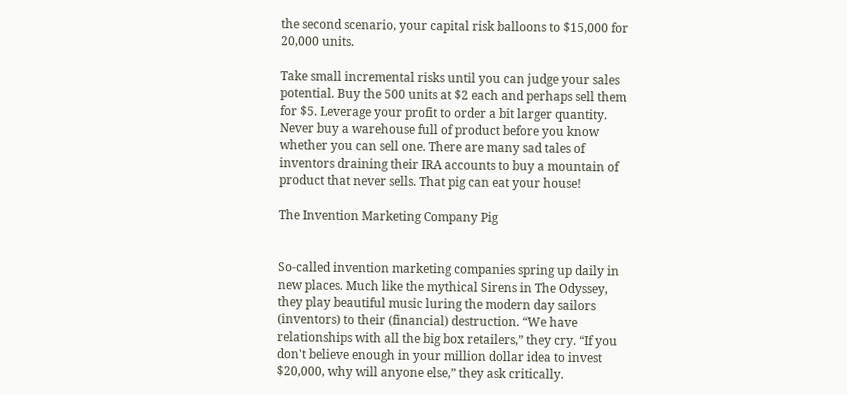the second scenario, your capital risk balloons to $15,000 for 20,000 units.

Take small incremental risks until you can judge your sales potential. Buy the 500 units at $2 each and perhaps sell them for $5. Leverage your profit to order a bit larger quantity. Never buy a warehouse full of product before you know whether you can sell one. There are many sad tales of inventors draining their IRA accounts to buy a mountain of product that never sells. That pig can eat your house!

The Invention Marketing Company Pig


So-called invention marketing companies spring up daily in new places. Much like the mythical Sirens in The Odyssey, they play beautiful music luring the modern day sailors (inventors) to their (financial) destruction. “We have relationships with all the big box retailers,” they cry. “If you don't believe enough in your million dollar idea to invest $20,000, why will anyone else,” they ask critically.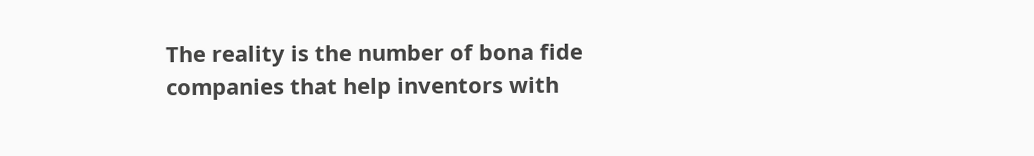The reality is the number of bona fide companies that help inventors with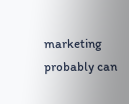marketing probably can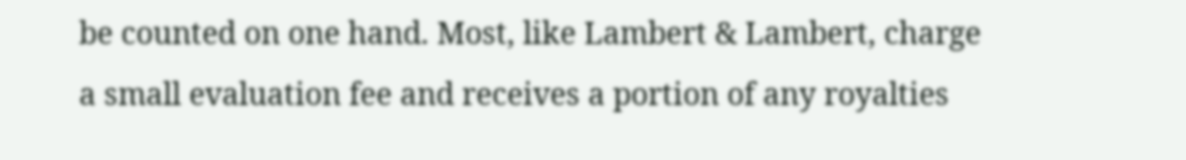be counted on one hand. Most, like Lambert & Lambert, charge a small evaluation fee and receives a portion of any royalties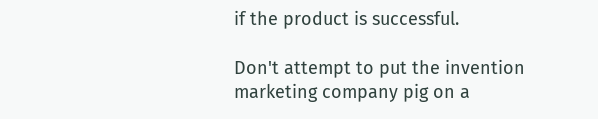if the product is successful.

Don't attempt to put the invention marketing company pig on a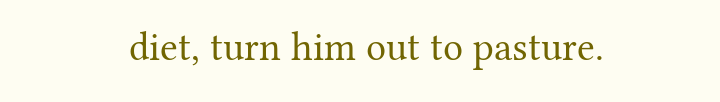diet, turn him out to pasture.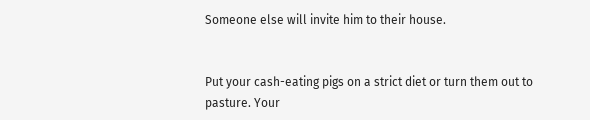Someone else will invite him to their house.


Put your cash-eating pigs on a strict diet or turn them out to pasture. Your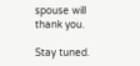spouse will thank you.

Stay tuned.